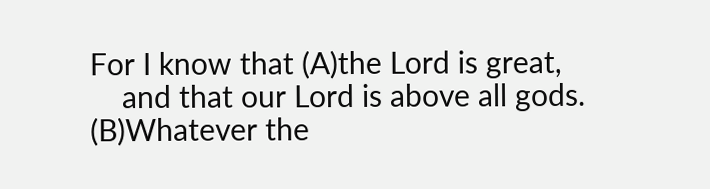For I know that (A)the Lord is great,
    and that our Lord is above all gods.
(B)Whatever the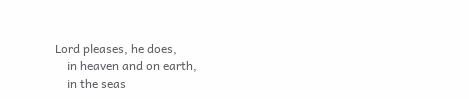Lord pleases, he does,
    in heaven and on earth,
    in the seas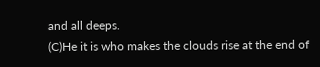and all deeps.
(C)He it is who makes the clouds rise at the end of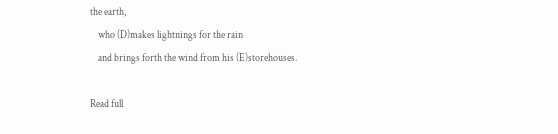the earth,
    who (D)makes lightnings for the rain
    and brings forth the wind from his (E)storehouses.

Read full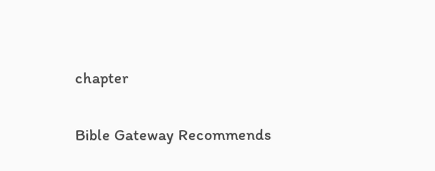chapter

Bible Gateway Recommends